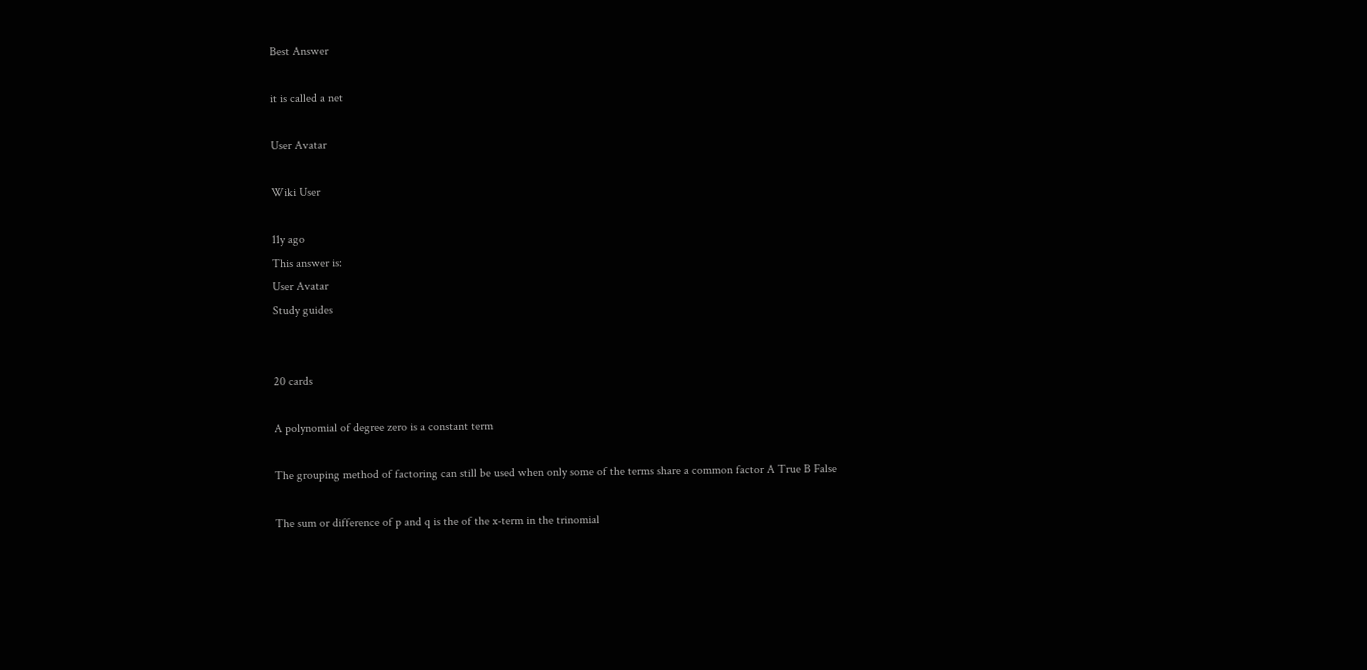Best Answer

it is called a net

User Avatar

Wiki User

11y ago
This answer is:
User Avatar
Study guides


20 cards

A polynomial of degree zero is a constant term

The grouping method of factoring can still be used when only some of the terms share a common factor A True B False

The sum or difference of p and q is the of the x-term in the trinomial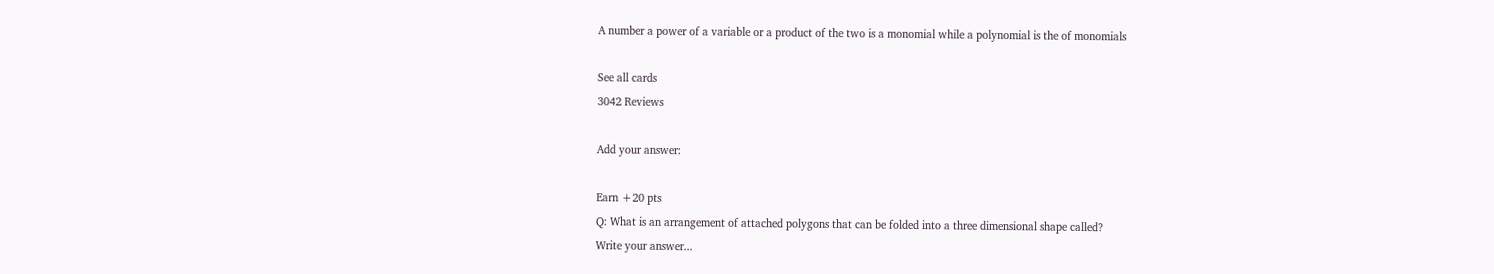A number a power of a variable or a product of the two is a monomial while a polynomial is the of monomials

See all cards
3042 Reviews

Add your answer:

Earn +20 pts
Q: What is an arrangement of attached polygons that can be folded into a three dimensional shape called?
Write your answer...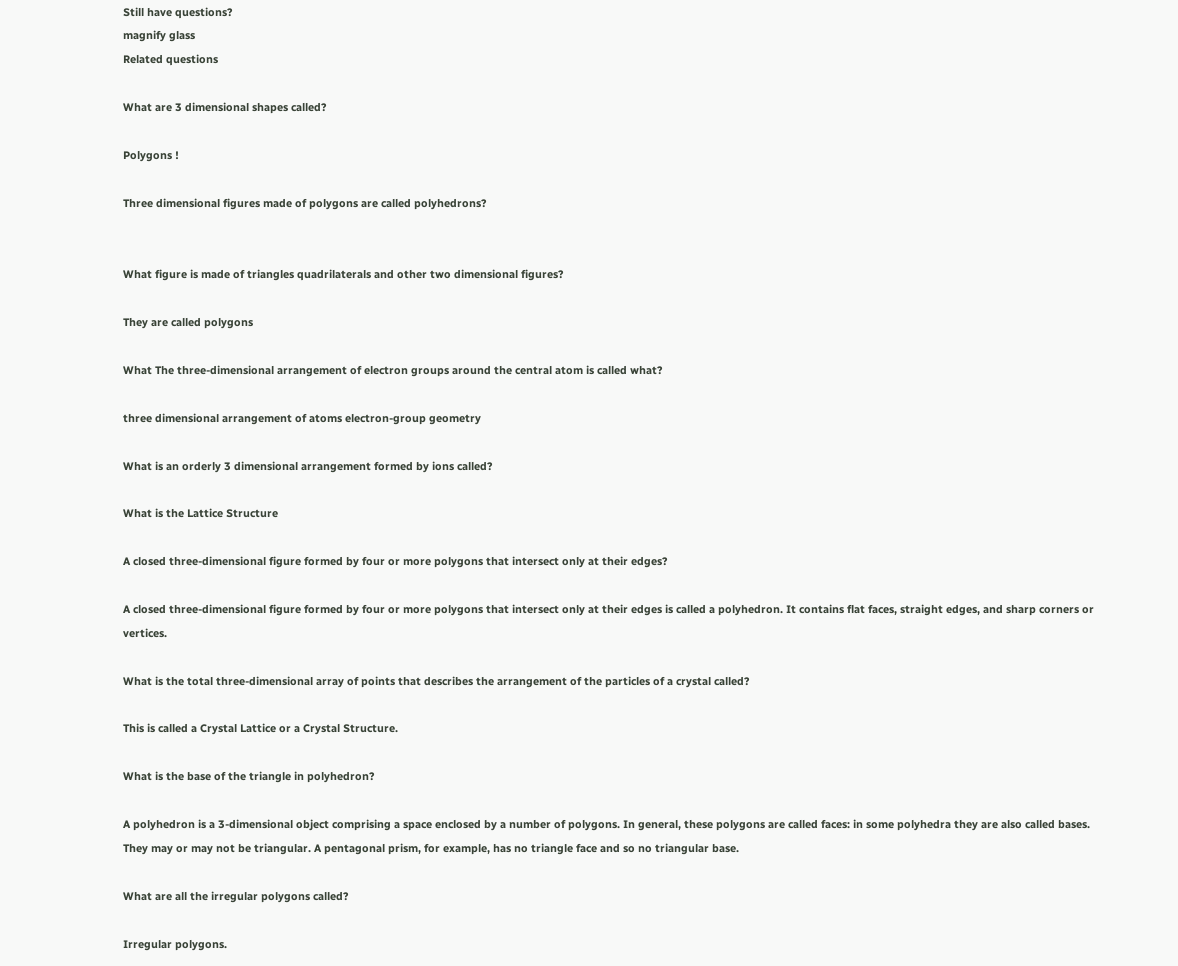Still have questions?
magnify glass
Related questions

What are 3 dimensional shapes called?

Polygons !

Three dimensional figures made of polygons are called polyhedrons?


What figure is made of triangles quadrilaterals and other two dimensional figures?

They are called polygons

What The three-dimensional arrangement of electron groups around the central atom is called what?

three dimensional arrangement of atoms electron-group geometry

What is an orderly 3 dimensional arrangement formed by ions called?

What is the Lattice Structure

A closed three-dimensional figure formed by four or more polygons that intersect only at their edges?

A closed three-dimensional figure formed by four or more polygons that intersect only at their edges is called a polyhedron. It contains flat faces, straight edges, and sharp corners or vertices.

What is the total three-dimensional array of points that describes the arrangement of the particles of a crystal called?

This is called a Crystal Lattice or a Crystal Structure.

What is the base of the triangle in polyhedron?

A polyhedron is a 3-dimensional object comprising a space enclosed by a number of polygons. In general, these polygons are called faces: in some polyhedra they are also called bases. They may or may not be triangular. A pentagonal prism, for example, has no triangle face and so no triangular base.

What are all the irregular polygons called?

Irregular polygons.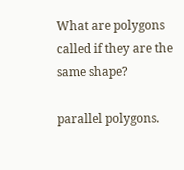What are polygons called if they are the same shape?

parallel polygons.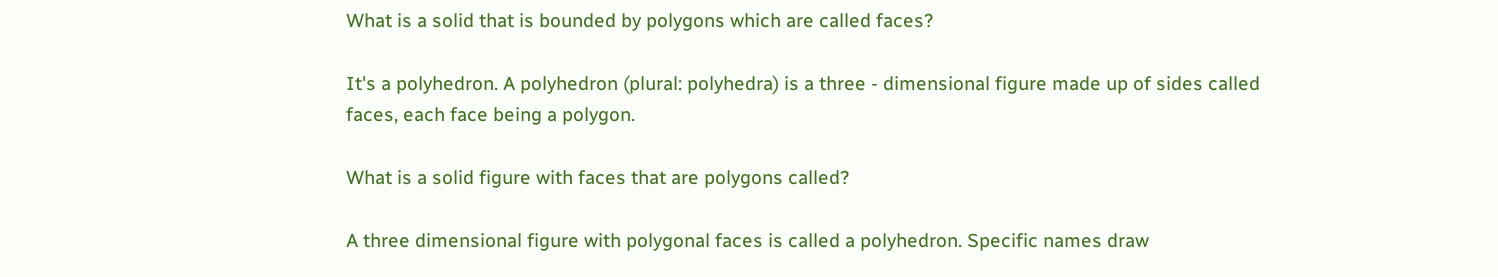What is a solid that is bounded by polygons which are called faces?

It's a polyhedron. A polyhedron (plural: polyhedra) is a three - dimensional figure made up of sides called faces, each face being a polygon.

What is a solid figure with faces that are polygons called?

A three dimensional figure with polygonal faces is called a polyhedron. Specific names draw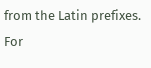from the Latin prefixes. For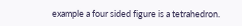example a four sided figure is a tetrahedron.